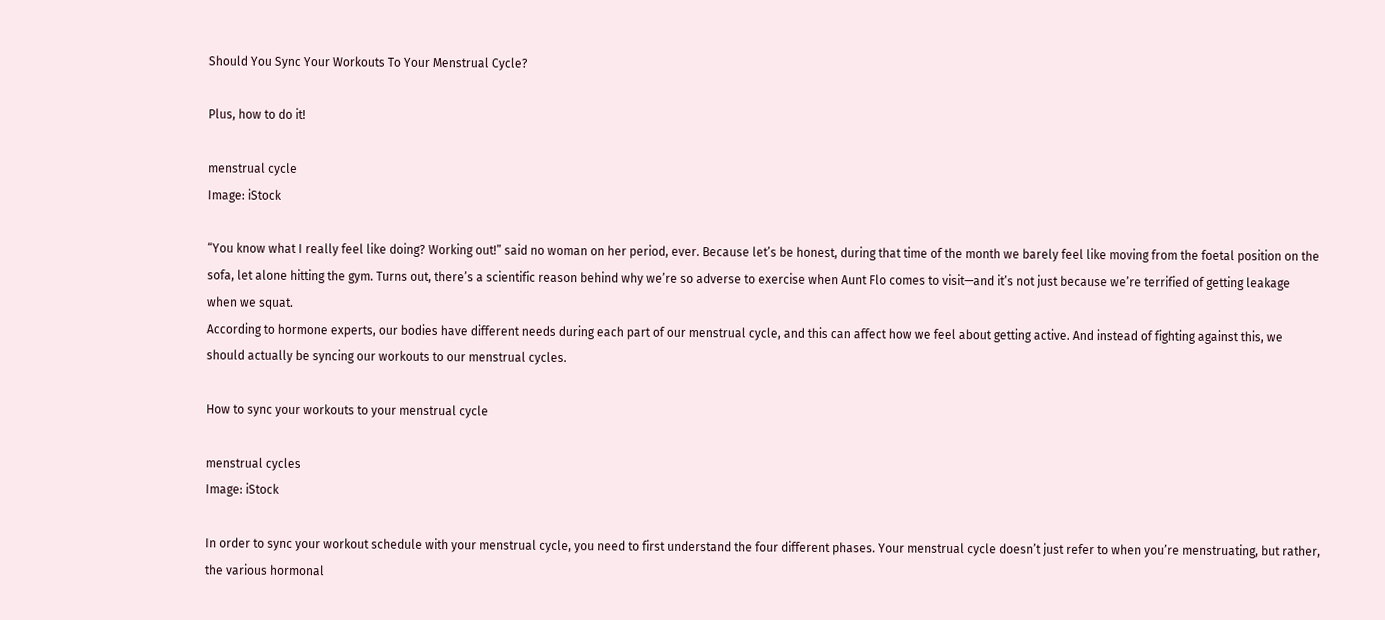Should You Sync Your Workouts To Your Menstrual Cycle?

Plus, how to do it!

menstrual cycle
Image: iStock

“You know what I really feel like doing? Working out!” said no woman on her period, ever. Because let’s be honest, during that time of the month we barely feel like moving from the foetal position on the sofa, let alone hitting the gym. Turns out, there’s a scientific reason behind why we’re so adverse to exercise when Aunt Flo comes to visit—and it’s not just because we’re terrified of getting leakage when we squat.
According to hormone experts, our bodies have different needs during each part of our menstrual cycle, and this can affect how we feel about getting active. And instead of fighting against this, we should actually be syncing our workouts to our menstrual cycles.

How to sync your workouts to your menstrual cycle

menstrual cycles
Image: iStock

In order to sync your workout schedule with your menstrual cycle, you need to first understand the four different phases. Your menstrual cycle doesn’t just refer to when you’re menstruating, but rather, the various hormonal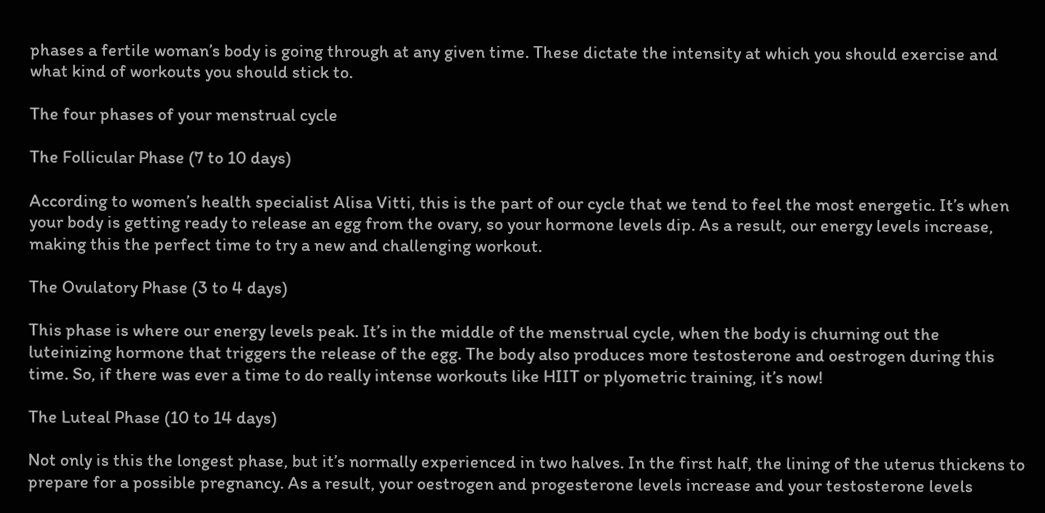phases a fertile woman’s body is going through at any given time. These dictate the intensity at which you should exercise and what kind of workouts you should stick to.

The four phases of your menstrual cycle

The Follicular Phase (7 to 10 days)

According to women’s health specialist Alisa Vitti, this is the part of our cycle that we tend to feel the most energetic. It’s when your body is getting ready to release an egg from the ovary, so your hormone levels dip. As a result, our energy levels increase, making this the perfect time to try a new and challenging workout.

The Ovulatory Phase (3 to 4 days)

This phase is where our energy levels peak. It’s in the middle of the menstrual cycle, when the body is churning out the luteinizing hormone that triggers the release of the egg. The body also produces more testosterone and oestrogen during this time. So, if there was ever a time to do really intense workouts like HIIT or plyometric training, it’s now!

The Luteal Phase (10 to 14 days)

Not only is this the longest phase, but it’s normally experienced in two halves. In the first half, the lining of the uterus thickens to prepare for a possible pregnancy. As a result, your oestrogen and progesterone levels increase and your testosterone levels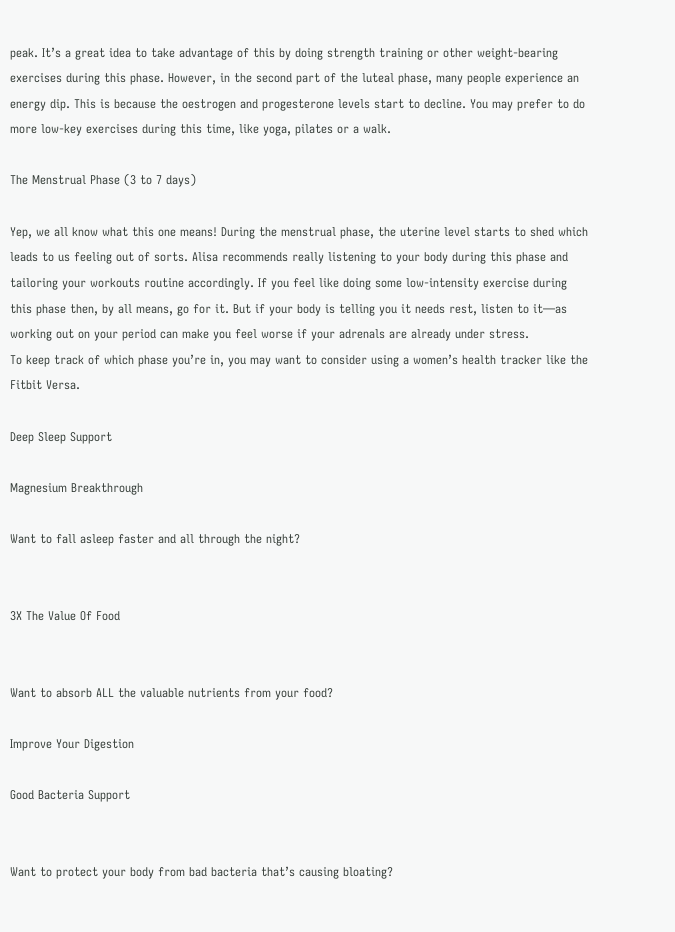peak. It’s a great idea to take advantage of this by doing strength training or other weight-bearing exercises during this phase. However, in the second part of the luteal phase, many people experience an energy dip. This is because the oestrogen and progesterone levels start to decline. You may prefer to do more low-key exercises during this time, like yoga, pilates or a walk.

The Menstrual Phase (3 to 7 days)

Yep, we all know what this one means! During the menstrual phase, the uterine level starts to shed which leads to us feeling out of sorts. Alisa recommends really listening to your body during this phase and tailoring your workouts routine accordingly. If you feel like doing some low-intensity exercise during this phase then, by all means, go for it. But if your body is telling you it needs rest, listen to it—as working out on your period can make you feel worse if your adrenals are already under stress.
To keep track of which phase you’re in, you may want to consider using a women’s health tracker like the Fitbit Versa.

Deep Sleep Support

Magnesium Breakthrough

Want to fall asleep faster and all through the night?


3X The Value Of Food


Want to absorb ALL the valuable nutrients from your food?

Improve Your Digestion

Good Bacteria Support


Want to protect your body from bad bacteria that’s causing bloating?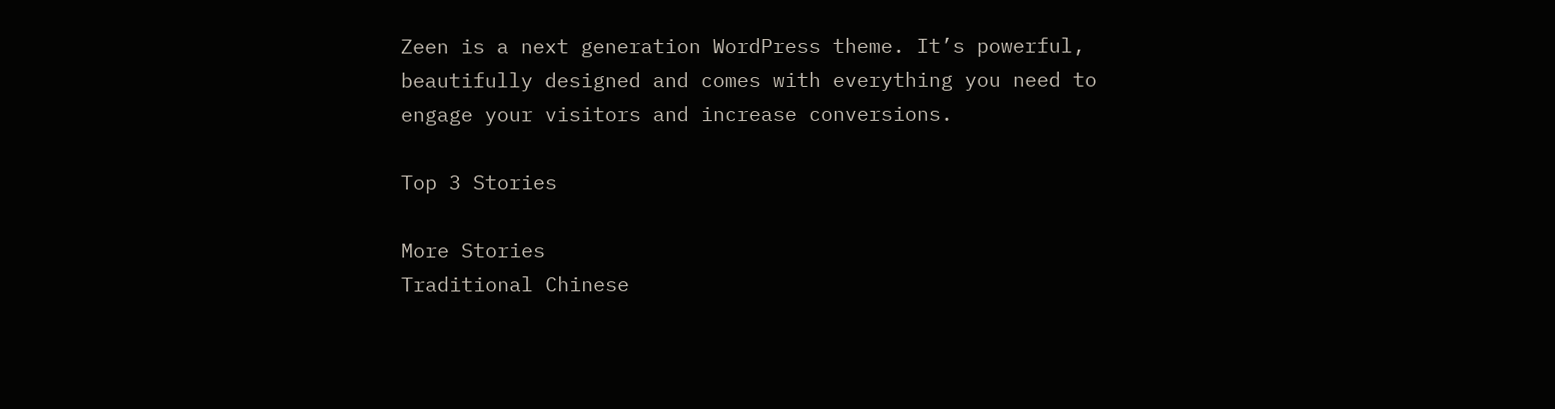Zeen is a next generation WordPress theme. It’s powerful, beautifully designed and comes with everything you need to engage your visitors and increase conversions.

Top 3 Stories

More Stories
Traditional Chinese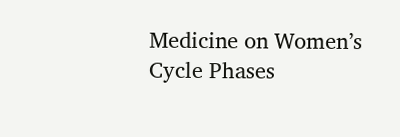Medicine on Women’s Cycle Phases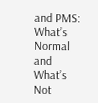and PMS: What’s Normal and What’s Not